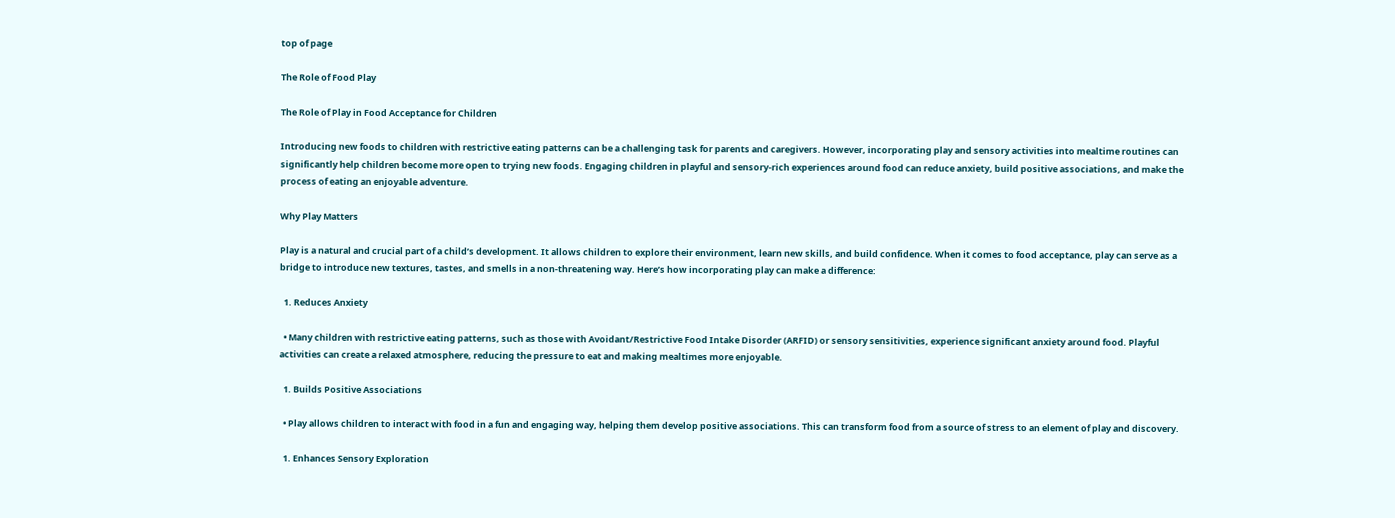top of page

The Role of Food Play

The Role of Play in Food Acceptance for Children

Introducing new foods to children with restrictive eating patterns can be a challenging task for parents and caregivers. However, incorporating play and sensory activities into mealtime routines can significantly help children become more open to trying new foods. Engaging children in playful and sensory-rich experiences around food can reduce anxiety, build positive associations, and make the process of eating an enjoyable adventure.

Why Play Matters

Play is a natural and crucial part of a child’s development. It allows children to explore their environment, learn new skills, and build confidence. When it comes to food acceptance, play can serve as a bridge to introduce new textures, tastes, and smells in a non-threatening way. Here’s how incorporating play can make a difference:

  1. Reduces Anxiety

  • Many children with restrictive eating patterns, such as those with Avoidant/Restrictive Food Intake Disorder (ARFID) or sensory sensitivities, experience significant anxiety around food. Playful activities can create a relaxed atmosphere, reducing the pressure to eat and making mealtimes more enjoyable.

  1. Builds Positive Associations

  • Play allows children to interact with food in a fun and engaging way, helping them develop positive associations. This can transform food from a source of stress to an element of play and discovery.

  1. Enhances Sensory Exploration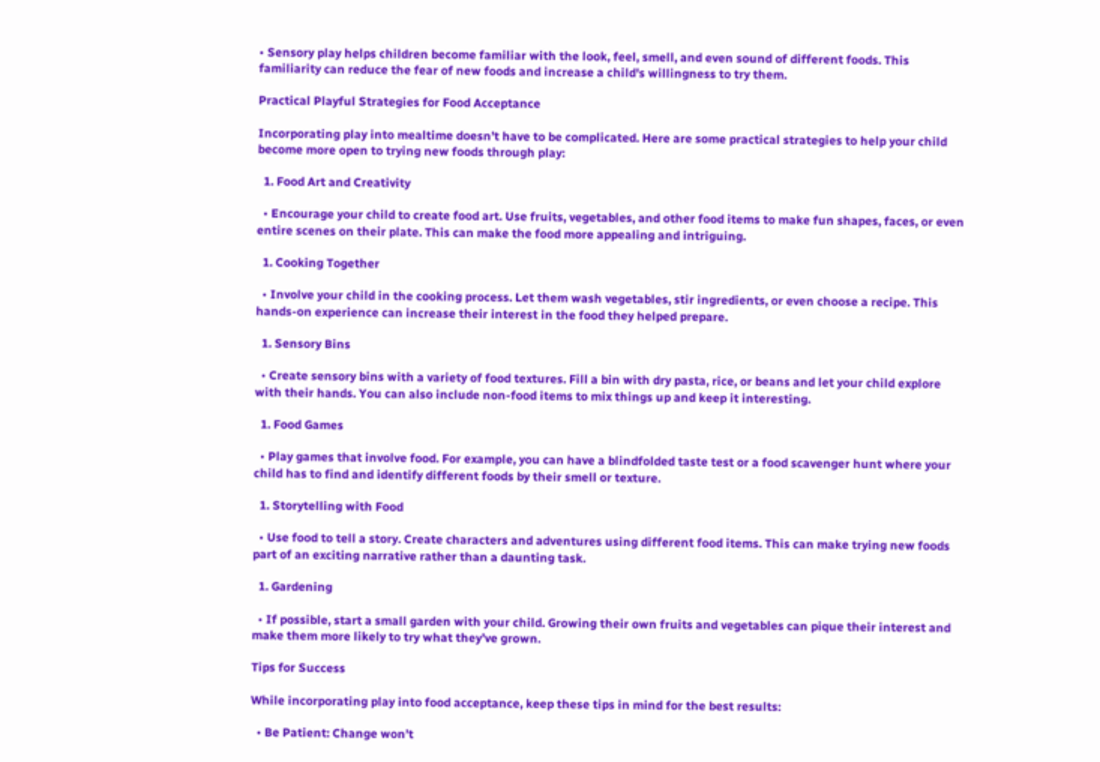• Sensory play helps children become familiar with the look, feel, smell, and even sound of different foods. This familiarity can reduce the fear of new foods and increase a child's willingness to try them.

Practical Playful Strategies for Food Acceptance

Incorporating play into mealtime doesn’t have to be complicated. Here are some practical strategies to help your child become more open to trying new foods through play:

  1. Food Art and Creativity

  • Encourage your child to create food art. Use fruits, vegetables, and other food items to make fun shapes, faces, or even entire scenes on their plate. This can make the food more appealing and intriguing.

  1. Cooking Together

  • Involve your child in the cooking process. Let them wash vegetables, stir ingredients, or even choose a recipe. This hands-on experience can increase their interest in the food they helped prepare.

  1. Sensory Bins

  • Create sensory bins with a variety of food textures. Fill a bin with dry pasta, rice, or beans and let your child explore with their hands. You can also include non-food items to mix things up and keep it interesting.

  1. Food Games

  • Play games that involve food. For example, you can have a blindfolded taste test or a food scavenger hunt where your child has to find and identify different foods by their smell or texture.

  1. Storytelling with Food

  • Use food to tell a story. Create characters and adventures using different food items. This can make trying new foods part of an exciting narrative rather than a daunting task.

  1. Gardening

  • If possible, start a small garden with your child. Growing their own fruits and vegetables can pique their interest and make them more likely to try what they’ve grown.

Tips for Success

While incorporating play into food acceptance, keep these tips in mind for the best results:

  • Be Patient: Change won’t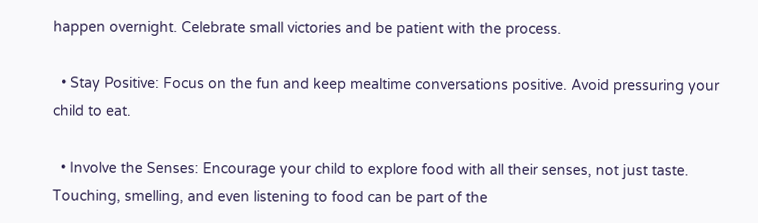happen overnight. Celebrate small victories and be patient with the process.

  • Stay Positive: Focus on the fun and keep mealtime conversations positive. Avoid pressuring your child to eat.

  • Involve the Senses: Encourage your child to explore food with all their senses, not just taste. Touching, smelling, and even listening to food can be part of the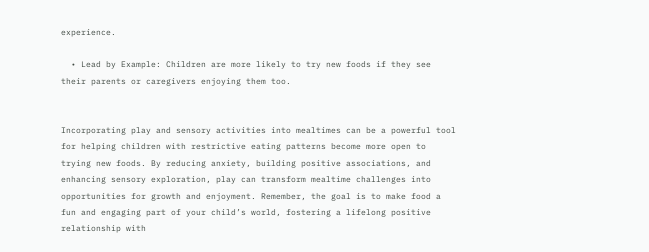experience.

  • Lead by Example: Children are more likely to try new foods if they see their parents or caregivers enjoying them too.


Incorporating play and sensory activities into mealtimes can be a powerful tool for helping children with restrictive eating patterns become more open to trying new foods. By reducing anxiety, building positive associations, and enhancing sensory exploration, play can transform mealtime challenges into opportunities for growth and enjoyment. Remember, the goal is to make food a fun and engaging part of your child’s world, fostering a lifelong positive relationship with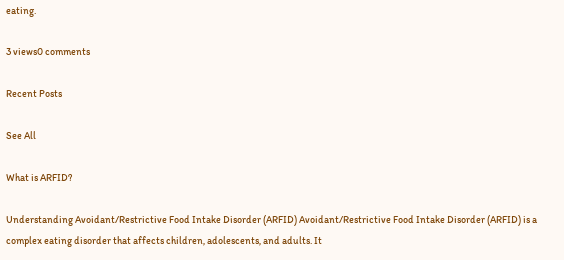eating.

3 views0 comments

Recent Posts

See All

What is ARFID?

Understanding Avoidant/Restrictive Food Intake Disorder (ARFID) Avoidant/Restrictive Food Intake Disorder (ARFID) is a complex eating disorder that affects children, adolescents, and adults. It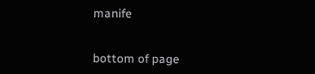manife


bottom of page